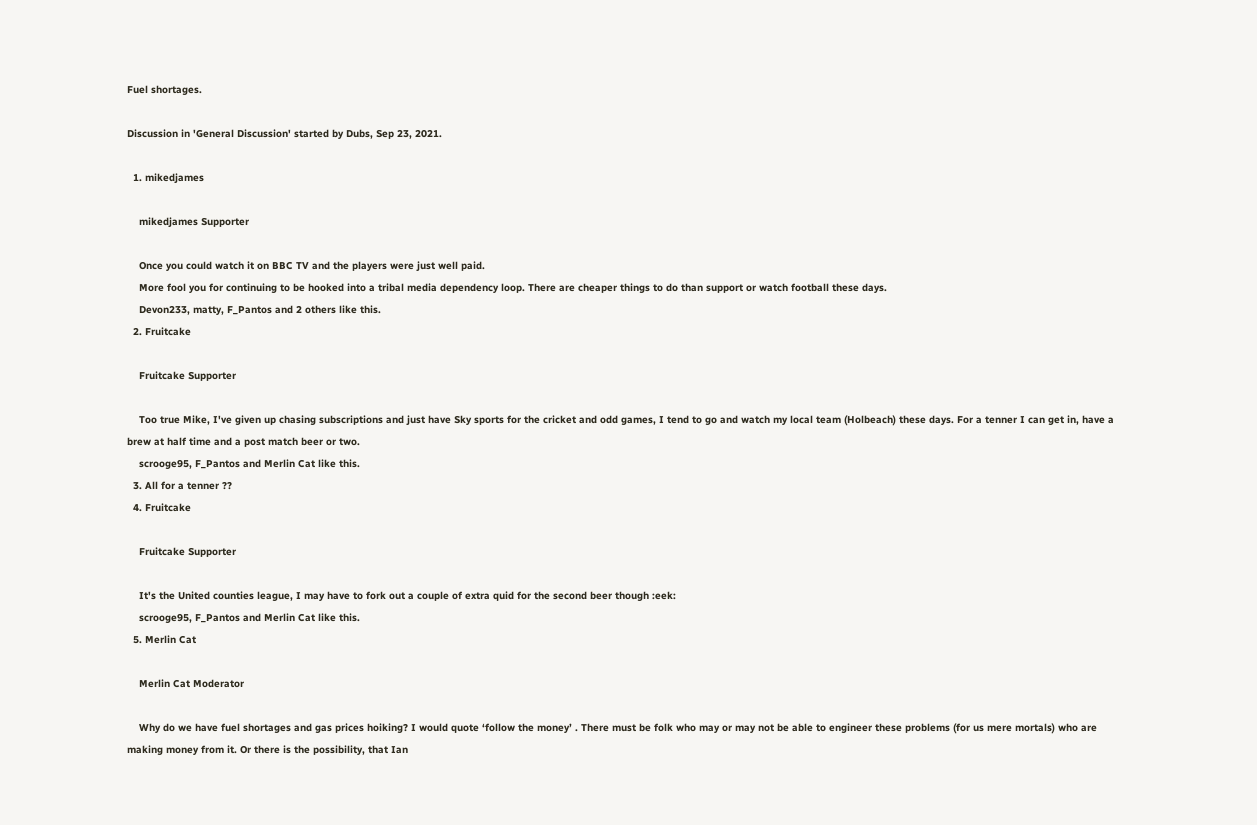Fuel shortages.

Discussion in 'General Discussion' started by Dubs, Sep 23, 2021.

  1. mikedjames

    mikedjames Supporter

    Once you could watch it on BBC TV and the players were just well paid.
    More fool you for continuing to be hooked into a tribal media dependency loop. There are cheaper things to do than support or watch football these days.
    Devon233, matty, F_Pantos and 2 others like this.
  2. Fruitcake

    Fruitcake Supporter

    Too true Mike, I've given up chasing subscriptions and just have Sky sports for the cricket and odd games, I tend to go and watch my local team (Holbeach) these days. For a tenner I can get in, have a brew at half time and a post match beer or two.
    scrooge95, F_Pantos and Merlin Cat like this.
  3. All for a tenner ??
  4. Fruitcake

    Fruitcake Supporter

    It's the United counties league, I may have to fork out a couple of extra quid for the second beer though :eek:
    scrooge95, F_Pantos and Merlin Cat like this.
  5. Merlin Cat

    Merlin Cat Moderator

    Why do we have fuel shortages and gas prices hoiking? I would quote ‘follow the money’ . There must be folk who may or may not be able to engineer these problems (for us mere mortals) who are making money from it. Or there is the possibility, that Ian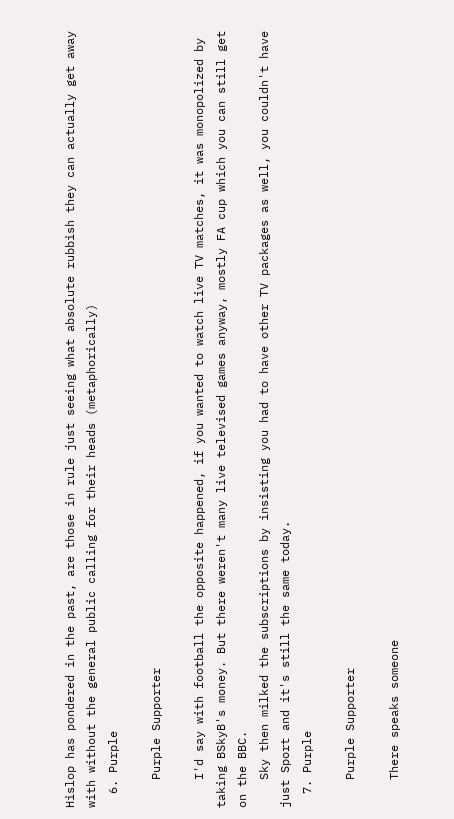Hislop has pondered in the past, are those in rule just seeing what absolute rubbish they can actually get away with without the general public calling for their heads (metaphorically)
  6. Purple

    Purple Supporter

    I'd say with football the opposite happened, if you wanted to watch live TV matches, it was monopolized by taking BSkyB's money. But there weren't many live televised games anyway, mostly FA cup which you can still get on the BBC.
    Sky then milked the subscriptions by insisting you had to have other TV packages as well, you couldn't have just Sport and it's still the same today.
  7. Purple

    Purple Supporter

    There speaks someone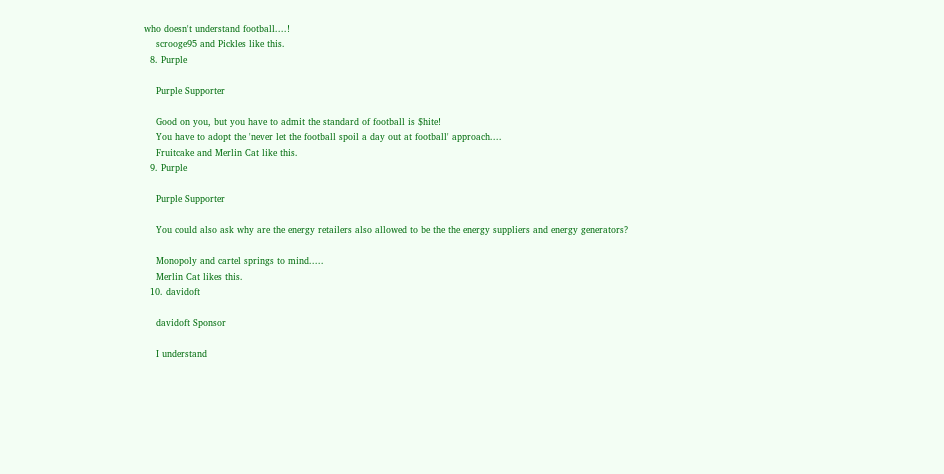who doesn't understand football....!
    scrooge95 and Pickles like this.
  8. Purple

    Purple Supporter

    Good on you, but you have to admit the standard of football is $hite!
    You have to adopt the 'never let the football spoil a day out at football' approach....
    Fruitcake and Merlin Cat like this.
  9. Purple

    Purple Supporter

    You could also ask why are the energy retailers also allowed to be the the energy suppliers and energy generators?

    Monopoly and cartel springs to mind.....
    Merlin Cat likes this.
  10. davidoft

    davidoft Sponsor

    I understand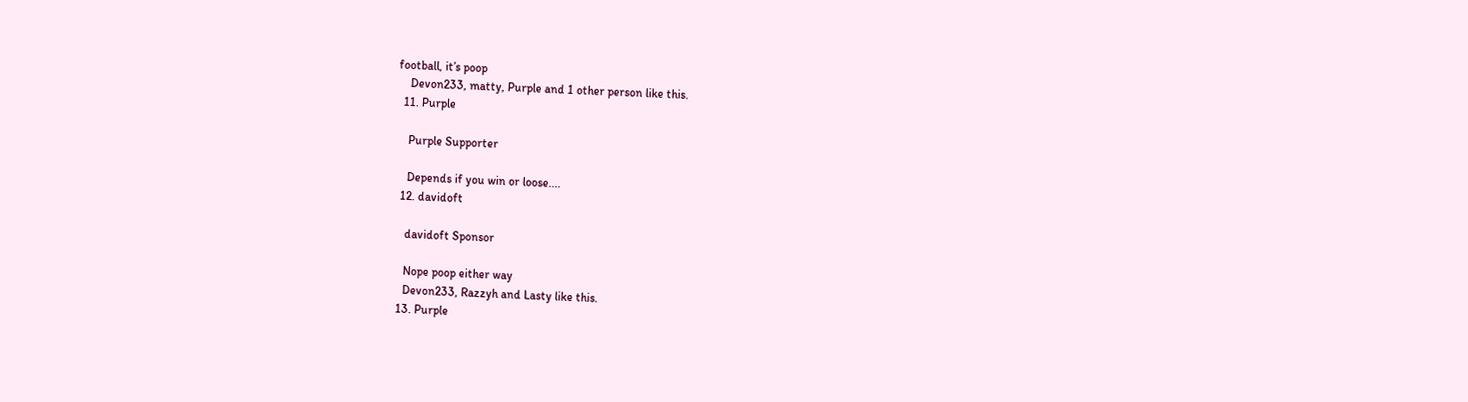football, it’s poop
    Devon233, matty, Purple and 1 other person like this.
  11. Purple

    Purple Supporter

    Depends if you win or loose....
  12. davidoft

    davidoft Sponsor

    Nope poop either way
    Devon233, Razzyh and Lasty like this.
  13. Purple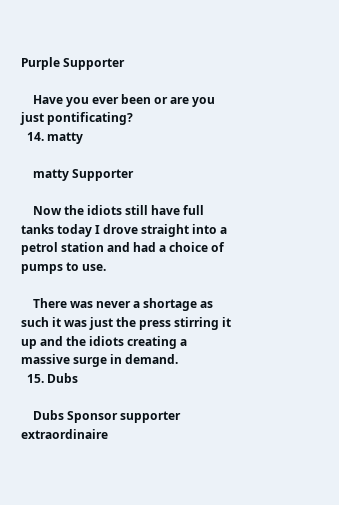Purple Supporter

    Have you ever been or are you just pontificating?
  14. matty

    matty Supporter

    Now the idiots still have full tanks today I drove straight into a petrol station and had a choice of pumps to use.

    There was never a shortage as such it was just the press stirring it up and the idiots creating a massive surge in demand.
  15. Dubs

    Dubs Sponsor supporter extraordinaire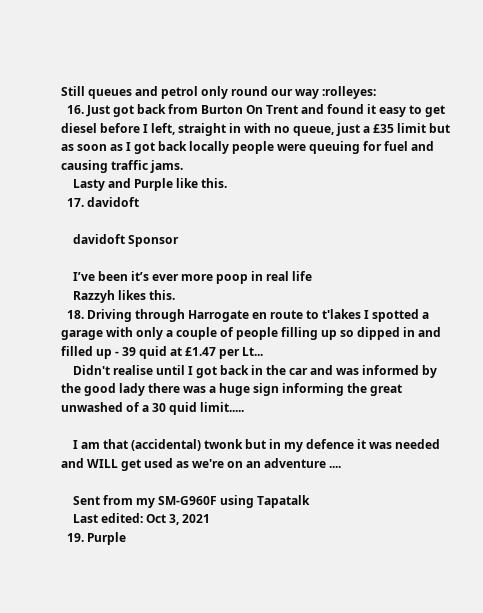Still queues and petrol only round our way :rolleyes:
  16. Just got back from Burton On Trent and found it easy to get diesel before I left, straight in with no queue, just a £35 limit but as soon as I got back locally people were queuing for fuel and causing traffic jams.
    Lasty and Purple like this.
  17. davidoft

    davidoft Sponsor

    I’ve been it’s ever more poop in real life
    Razzyh likes this.
  18. Driving through Harrogate en route to t'lakes I spotted a garage with only a couple of people filling up so dipped in and filled up - 39 quid at £1.47 per Lt...
    Didn't realise until I got back in the car and was informed by the good lady there was a huge sign informing the great unwashed of a 30 quid limit.....

    I am that (accidental) twonk but in my defence it was needed and WILL get used as we're on an adventure ....

    Sent from my SM-G960F using Tapatalk
    Last edited: Oct 3, 2021
  19. Purple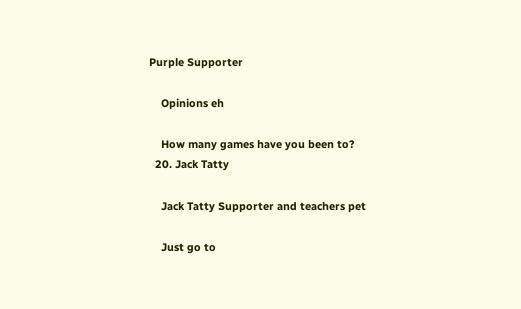Purple Supporter

    Opinions eh

    How many games have you been to?
  20. Jack Tatty

    Jack Tatty Supporter and teachers pet

    Just go to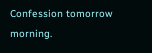Confession tomorrow morning.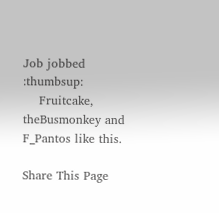Job jobbed :thumbsup:
    Fruitcake, theBusmonkey and F_Pantos like this.

Share This Page